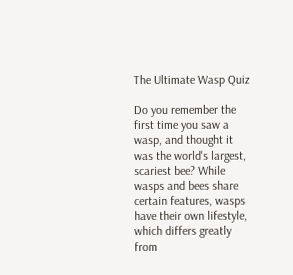The Ultimate Wasp Quiz

Do you remember the first time you saw a wasp, and thought it was the world's largest, scariest bee? While wasps and bees share certain features, wasps have their own lifestyle, which differs greatly from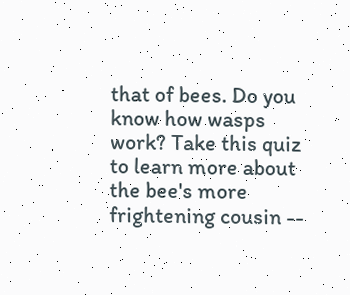that of bees. Do you know how wasps work? Take this quiz to learn more about the bee's more frightening cousin --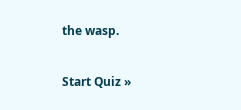the wasp.

Start Quiz »